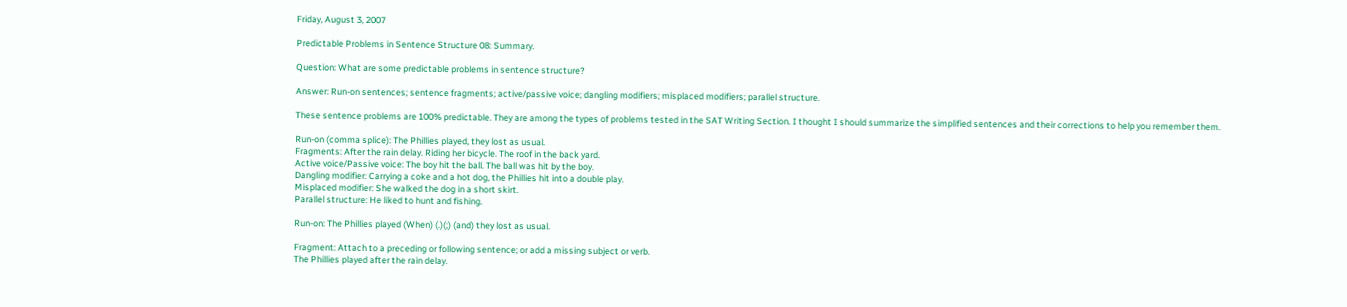Friday, August 3, 2007

Predictable Problems in Sentence Structure 08: Summary.

Question: What are some predictable problems in sentence structure?

Answer: Run-on sentences; sentence fragments; active/passive voice; dangling modifiers; misplaced modifiers; parallel structure.

These sentence problems are 100% predictable. They are among the types of problems tested in the SAT Writing Section. I thought I should summarize the simplified sentences and their corrections to help you remember them.

Run-on (comma splice): The Phillies played, they lost as usual.
Fragments: After the rain delay. Riding her bicycle. The roof in the back yard.
Active voice/Passive voice: The boy hit the ball. The ball was hit by the boy.
Dangling modifier: Carrying a coke and a hot dog, the Phillies hit into a double play.
Misplaced modifier: She walked the dog in a short skirt.
Parallel structure: He liked to hunt and fishing.

Run-on: The Phillies played (When) (.)(;) (and) they lost as usual.

Fragment: Attach to a preceding or following sentence; or add a missing subject or verb.
The Phillies played after the rain delay.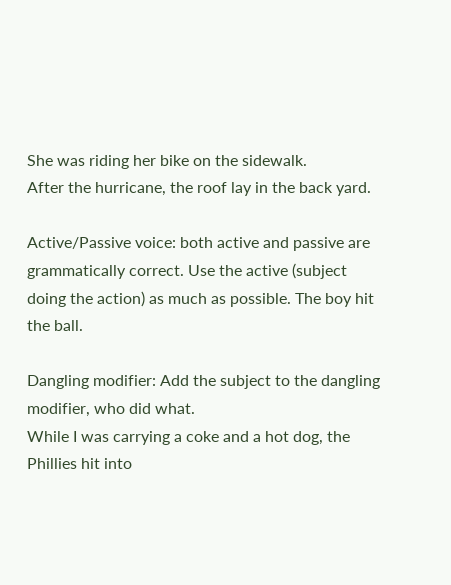She was riding her bike on the sidewalk.
After the hurricane, the roof lay in the back yard.

Active/Passive voice: both active and passive are grammatically correct. Use the active (subject doing the action) as much as possible. The boy hit the ball.

Dangling modifier: Add the subject to the dangling modifier, who did what.
While I was carrying a coke and a hot dog, the Phillies hit into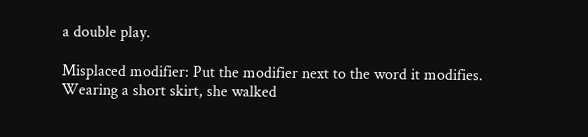a double play.

Misplaced modifier: Put the modifier next to the word it modifies.
Wearing a short skirt, she walked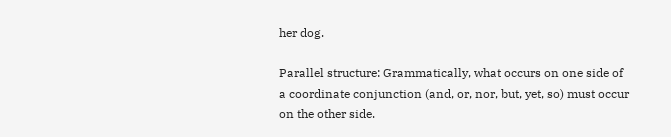her dog.

Parallel structure: Grammatically, what occurs on one side of a coordinate conjunction (and, or, nor, but, yet, so) must occur on the other side.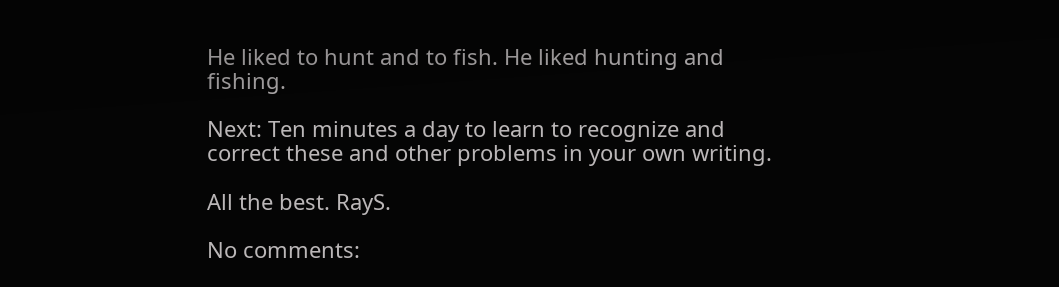He liked to hunt and to fish. He liked hunting and fishing.

Next: Ten minutes a day to learn to recognize and correct these and other problems in your own writing.

All the best. RayS.

No comments: